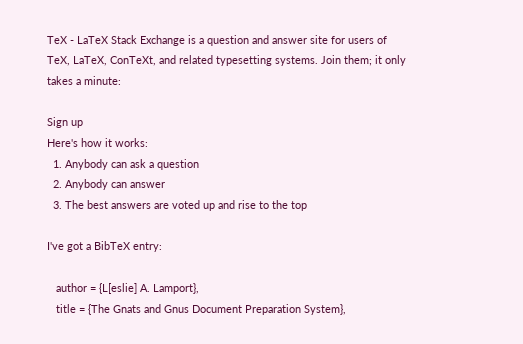TeX - LaTeX Stack Exchange is a question and answer site for users of TeX, LaTeX, ConTeXt, and related typesetting systems. Join them; it only takes a minute:

Sign up
Here's how it works:
  1. Anybody can ask a question
  2. Anybody can answer
  3. The best answers are voted up and rise to the top

I've got a BibTeX entry:

   author = {L[eslie] A. Lamport},
   title = {The Gnats and Gnus Document Preparation System},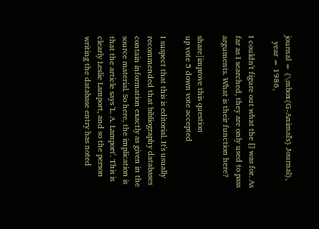journal = {\mbox{G-Animal's} Journal},
   year = 1986,

I couldn't figure out what the [] was for. As far as I searched, they are only used to pass arguments. What is their function here?

share|improve this question
up vote 5 down vote accepted

I suspect that this is editorial. It's usually recommended that bibliography databases contain information exactly as given in the source material. So here, the implication is that the article says 'L. A. Lamport'. This is clearly Leslie Lamport, and so the person writing the database entry has noted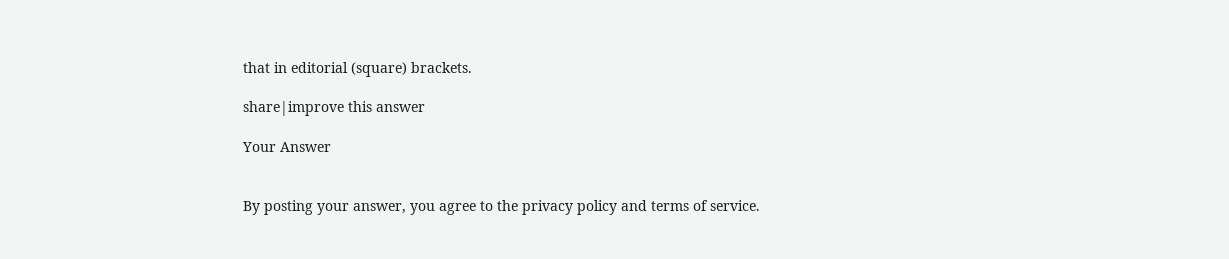that in editorial (square) brackets.

share|improve this answer

Your Answer


By posting your answer, you agree to the privacy policy and terms of service.